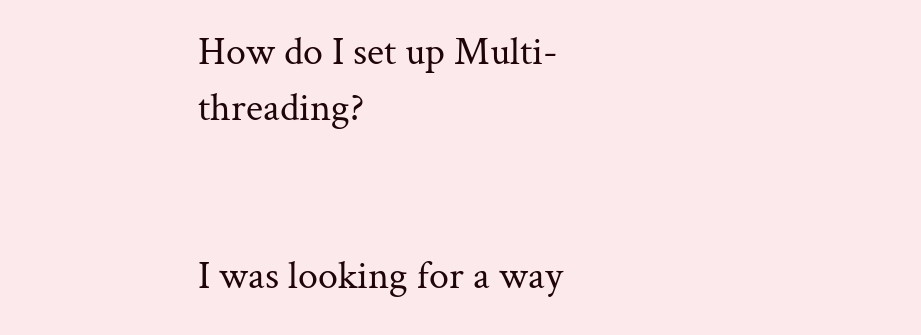How do I set up Multi-threading?


I was looking for a way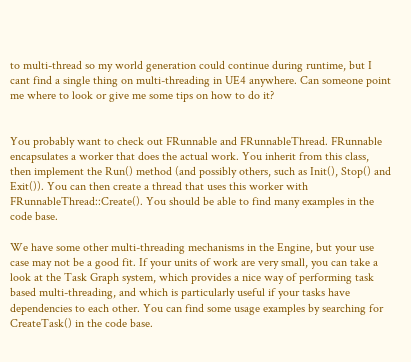to multi-thread so my world generation could continue during runtime, but I cant find a single thing on multi-threading in UE4 anywhere. Can someone point me where to look or give me some tips on how to do it?


You probably want to check out FRunnable and FRunnableThread. FRunnable encapsulates a worker that does the actual work. You inherit from this class, then implement the Run() method (and possibly others, such as Init(), Stop() and Exit()). You can then create a thread that uses this worker with FRunnableThread::Create(). You should be able to find many examples in the code base.

We have some other multi-threading mechanisms in the Engine, but your use case may not be a good fit. If your units of work are very small, you can take a look at the Task Graph system, which provides a nice way of performing task based multi-threading, and which is particularly useful if your tasks have dependencies to each other. You can find some usage examples by searching for CreateTask() in the code base.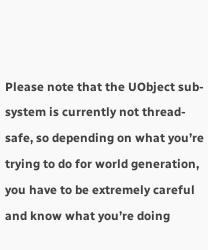Please note that the UObject sub-system is currently not thread-safe, so depending on what you’re trying to do for world generation, you have to be extremely careful and know what you’re doing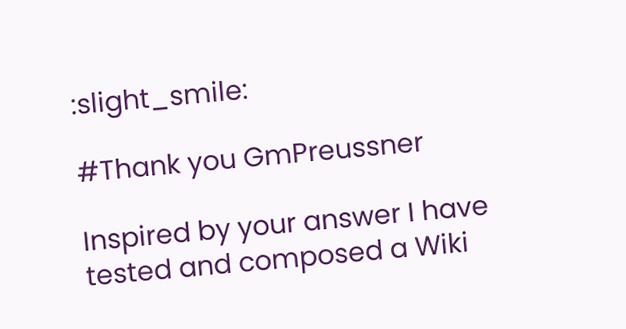:slight_smile:

#Thank you GmPreussner

Inspired by your answer I have tested and composed a Wiki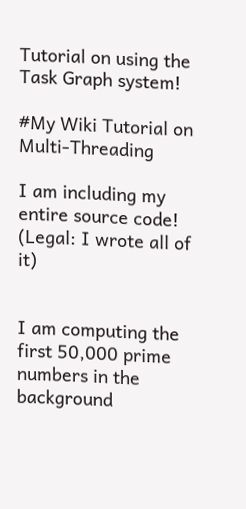Tutorial on using the Task Graph system!

#My Wiki Tutorial on Multi-Threading

I am including my entire source code! (Legal: I wrote all of it)


I am computing the first 50,000 prime numbers in the background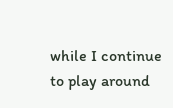while I continue to play around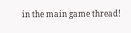in the main game thread!